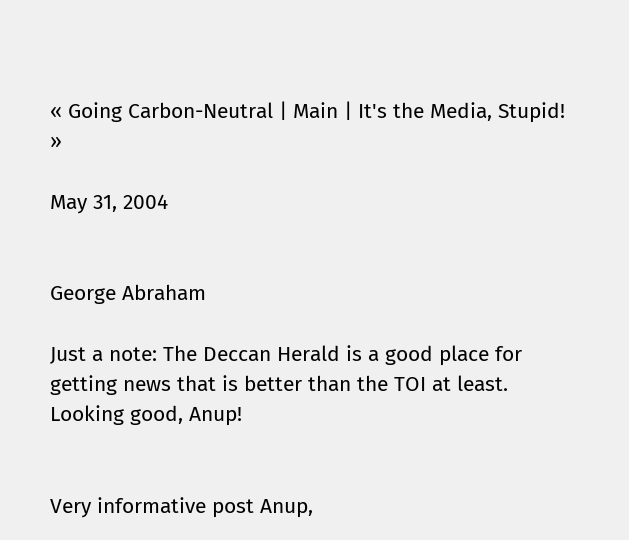« Going Carbon-Neutral | Main | It's the Media, Stupid! »

May 31, 2004


George Abraham

Just a note: The Deccan Herald is a good place for getting news that is better than the TOI at least. Looking good, Anup!


Very informative post Anup,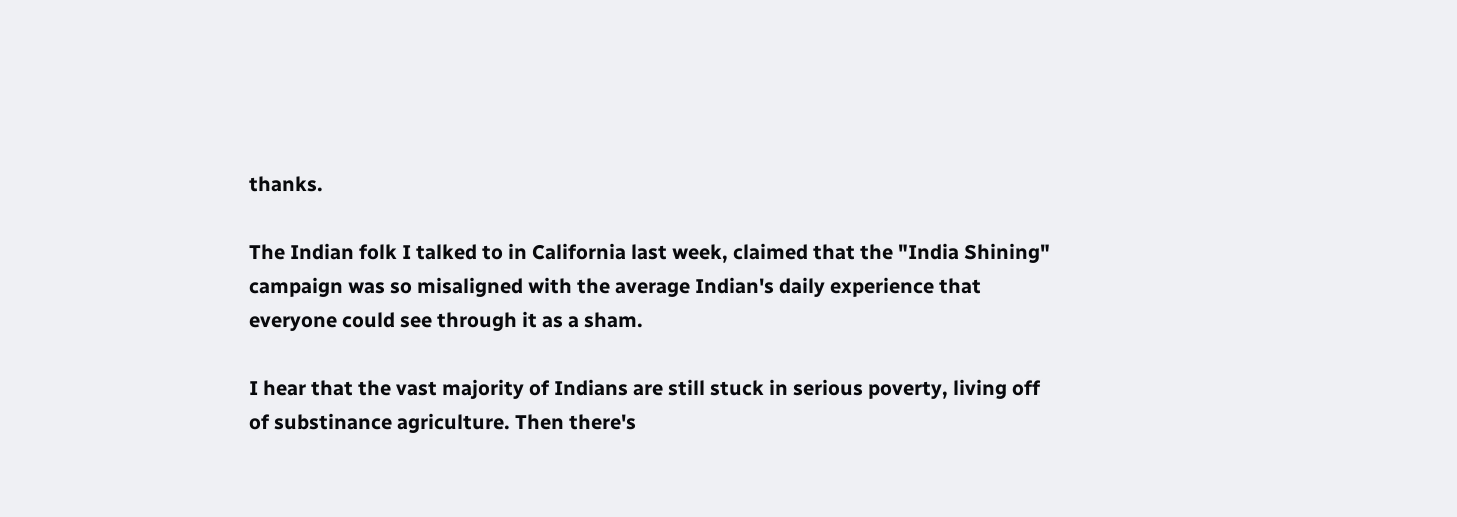thanks.

The Indian folk I talked to in California last week, claimed that the "India Shining" campaign was so misaligned with the average Indian's daily experience that everyone could see through it as a sham.

I hear that the vast majority of Indians are still stuck in serious poverty, living off of substinance agriculture. Then there's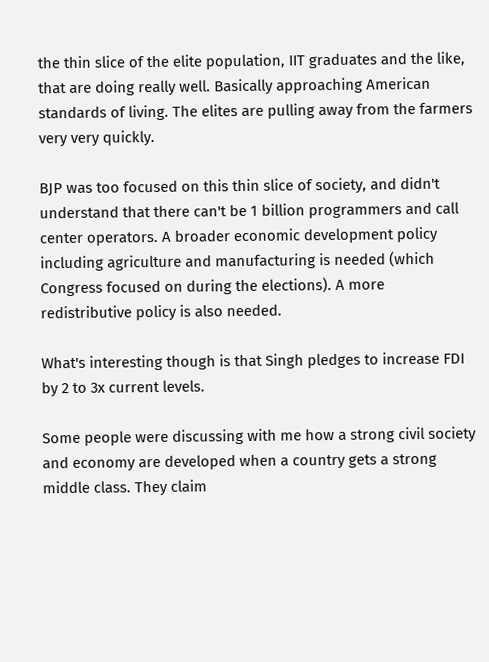the thin slice of the elite population, IIT graduates and the like, that are doing really well. Basically approaching American standards of living. The elites are pulling away from the farmers very very quickly.

BJP was too focused on this thin slice of society, and didn't understand that there can't be 1 billion programmers and call center operators. A broader economic development policy including agriculture and manufacturing is needed (which Congress focused on during the elections). A more redistributive policy is also needed.

What's interesting though is that Singh pledges to increase FDI by 2 to 3x current levels.

Some people were discussing with me how a strong civil society and economy are developed when a country gets a strong middle class. They claim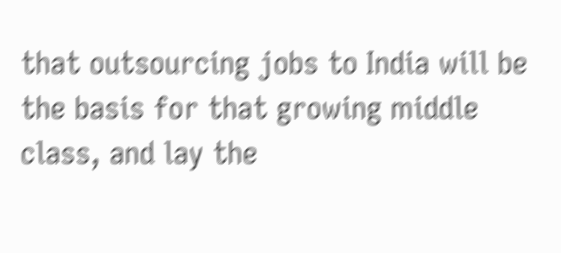that outsourcing jobs to India will be the basis for that growing middle class, and lay the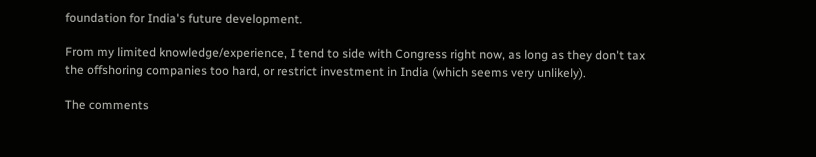foundation for India's future development.

From my limited knowledge/experience, I tend to side with Congress right now, as long as they don't tax the offshoring companies too hard, or restrict investment in India (which seems very unlikely).

The comments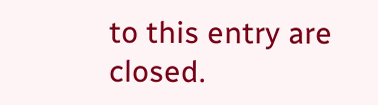to this entry are closed.